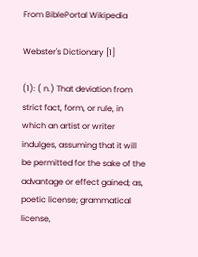From BiblePortal Wikipedia

Webster's Dictionary [1]

(1): ( n.) That deviation from strict fact, form, or rule, in which an artist or writer indulges, assuming that it will be permitted for the sake of the advantage or effect gained; as, poetic license; grammatical license,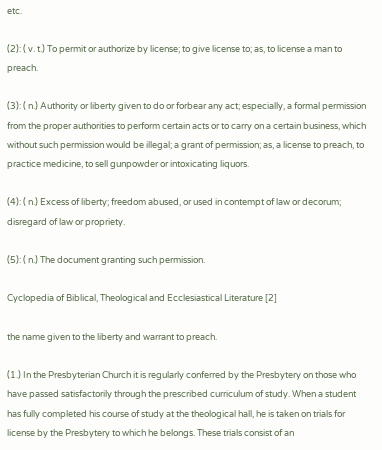etc.

(2): ( v. t.) To permit or authorize by license; to give license to; as, to license a man to preach.

(3): ( n.) Authority or liberty given to do or forbear any act; especially, a formal permission from the proper authorities to perform certain acts or to carry on a certain business, which without such permission would be illegal; a grant of permission; as, a license to preach, to practice medicine, to sell gunpowder or intoxicating liquors.

(4): ( n.) Excess of liberty; freedom abused, or used in contempt of law or decorum; disregard of law or propriety.

(5): ( n.) The document granting such permission.

Cyclopedia of Biblical, Theological and Ecclesiastical Literature [2]

the name given to the liberty and warrant to preach.

(1.) In the Presbyterian Church it is regularly conferred by the Presbytery on those who have passed satisfactorily through the prescribed curriculum of study. When a student has fully completed his course of study at the theological hall, he is taken on trials for license by the Presbytery to which he belongs. These trials consist of an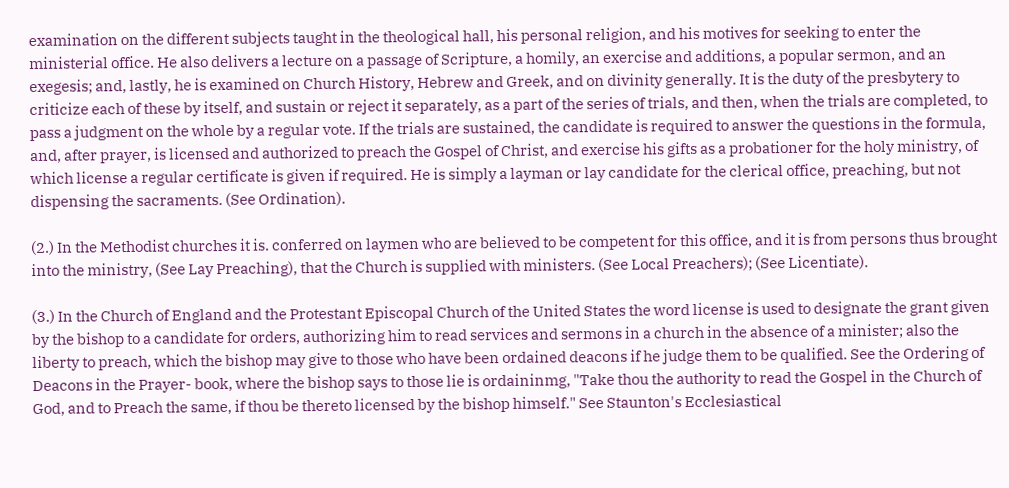examination on the different subjects taught in the theological hall, his personal religion, and his motives for seeking to enter the ministerial office. He also delivers a lecture on a passage of Scripture, a homily, an exercise and additions, a popular sermon, and an exegesis; and, lastly, he is examined on Church History, Hebrew and Greek, and on divinity generally. It is the duty of the presbytery to criticize each of these by itself, and sustain or reject it separately, as a part of the series of trials, and then, when the trials are completed, to pass a judgment on the whole by a regular vote. If the trials are sustained, the candidate is required to answer the questions in the formula, and, after prayer, is licensed and authorized to preach the Gospel of Christ, and exercise his gifts as a probationer for the holy ministry, of which license a regular certificate is given if required. He is simply a layman or lay candidate for the clerical office, preaching, but not dispensing the sacraments. (See Ordination).

(2.) In the Methodist churches it is. conferred on laymen who are believed to be competent for this office, and it is from persons thus brought into the ministry, (See Lay Preaching), that the Church is supplied with ministers. (See Local Preachers); (See Licentiate).

(3.) In the Church of England and the Protestant Episcopal Church of the United States the word license is used to designate the grant given by the bishop to a candidate for orders, authorizing him to read services and sermons in a church in the absence of a minister; also the liberty to preach, which the bishop may give to those who have been ordained deacons if he judge them to be qualified. See the Ordering of Deacons in the Prayer- book, where the bishop says to those lie is ordaininmg, "Take thou the authority to read the Gospel in the Church of God, and to Preach the same, if thou be thereto licensed by the bishop himself." See Staunton's Ecclesiastical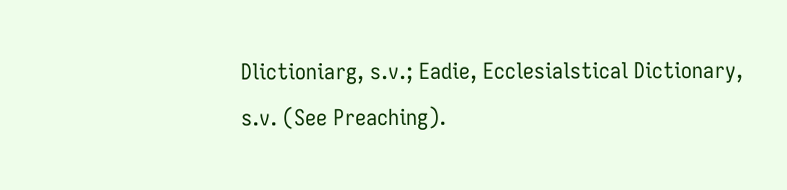Dlictioniarg, s.v.; Eadie, Ecclesialstical Dictionary, s.v. (See Preaching).